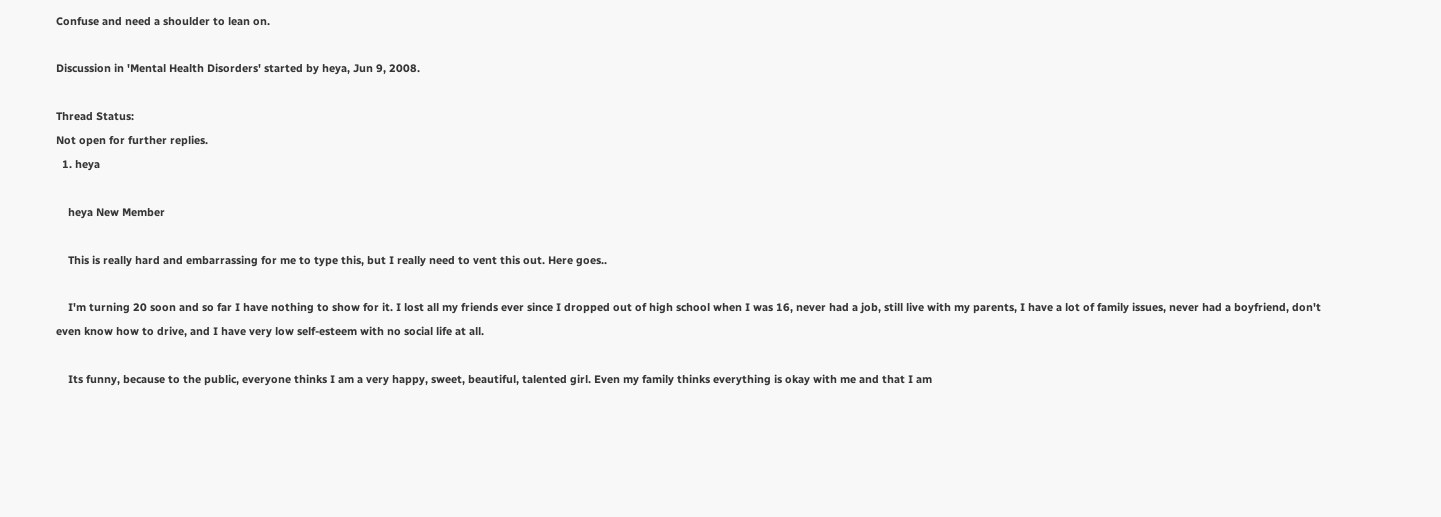Confuse and need a shoulder to lean on.

Discussion in 'Mental Health Disorders' started by heya, Jun 9, 2008.

Thread Status:
Not open for further replies.
  1. heya

    heya New Member

    This is really hard and embarrassing for me to type this, but I really need to vent this out. Here goes..

    I'm turning 20 soon and so far I have nothing to show for it. I lost all my friends ever since I dropped out of high school when I was 16, never had a job, still live with my parents, I have a lot of family issues, never had a boyfriend, don't even know how to drive, and I have very low self-esteem with no social life at all.

    Its funny, because to the public, everyone thinks I am a very happy, sweet, beautiful, talented girl. Even my family thinks everything is okay with me and that I am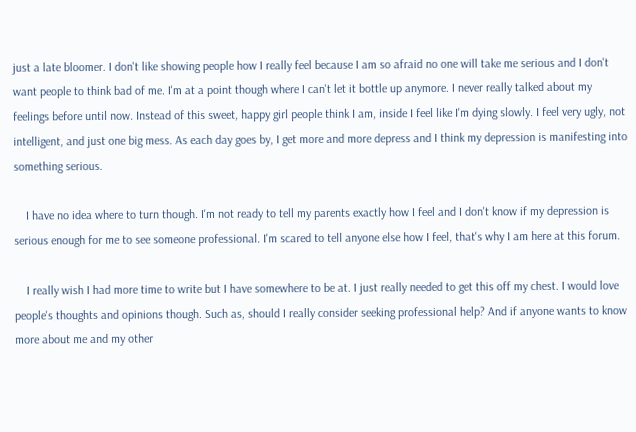just a late bloomer. I don't like showing people how I really feel because I am so afraid no one will take me serious and I don't want people to think bad of me. I'm at a point though where I can't let it bottle up anymore. I never really talked about my feelings before until now. Instead of this sweet, happy girl people think I am, inside I feel like I'm dying slowly. I feel very ugly, not intelligent, and just one big mess. As each day goes by, I get more and more depress and I think my depression is manifesting into something serious.

    I have no idea where to turn though. I'm not ready to tell my parents exactly how I feel and I don't know if my depression is serious enough for me to see someone professional. I'm scared to tell anyone else how I feel, that's why I am here at this forum.

    I really wish I had more time to write but I have somewhere to be at. I just really needed to get this off my chest. I would love people's thoughts and opinions though. Such as, should I really consider seeking professional help? And if anyone wants to know more about me and my other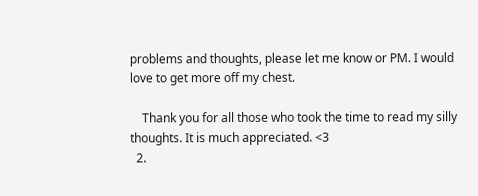problems and thoughts, please let me know or PM. I would love to get more off my chest.

    Thank you for all those who took the time to read my silly thoughts. It is much appreciated. <3
  2.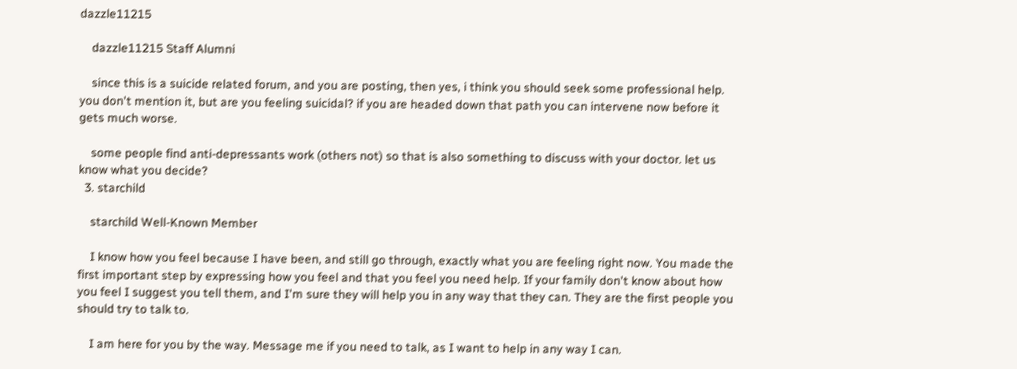dazzle11215

    dazzle11215 Staff Alumni

    since this is a suicide related forum, and you are posting, then yes, i think you should seek some professional help. you don't mention it, but are you feeling suicidal? if you are headed down that path you can intervene now before it gets much worse.

    some people find anti-depressants work (others not) so that is also something to discuss with your doctor. let us know what you decide?
  3. starchild

    starchild Well-Known Member

    I know how you feel because I have been, and still go through, exactly what you are feeling right now. You made the first important step by expressing how you feel and that you feel you need help. If your family don't know about how you feel I suggest you tell them, and I'm sure they will help you in any way that they can. They are the first people you should try to talk to.

    I am here for you by the way. Message me if you need to talk, as I want to help in any way I can.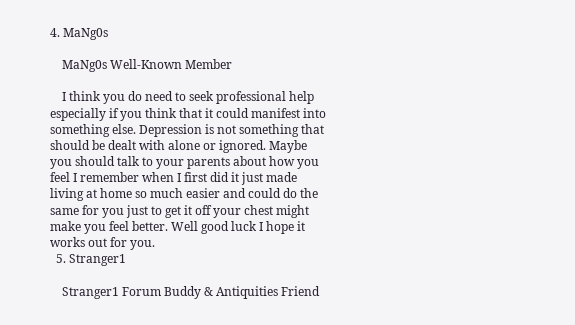4. MaNg0s

    MaNg0s Well-Known Member

    I think you do need to seek professional help especially if you think that it could manifest into something else. Depression is not something that should be dealt with alone or ignored. Maybe you should talk to your parents about how you feel I remember when I first did it just made living at home so much easier and could do the same for you just to get it off your chest might make you feel better. Well good luck I hope it works out for you.
  5. Stranger1

    Stranger1 Forum Buddy & Antiquities Friend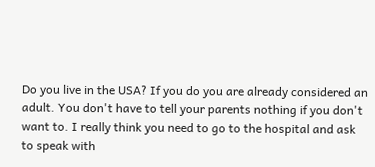Do you live in the USA? If you do you are already considered an adult. You don't have to tell your parents nothing if you don't want to. I really think you need to go to the hospital and ask to speak with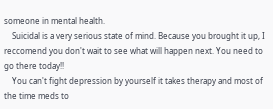someone in mental health.
    Suicidal is a very serious state of mind. Because you brought it up, I reccomend you don't wait to see what will happen next. You need to go there today!!
    You can't fight depression by yourself it takes therapy and most of the time meds to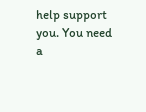help support you. You need a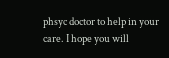phsyc doctor to help in your care. I hope you will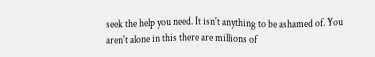seek the help you need. It isn't anything to be ashamed of. You aren't alone in this there are millions of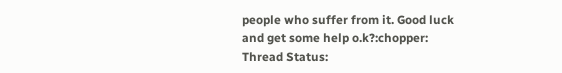people who suffer from it. Good luck and get some help o.k?:chopper:
Thread Status: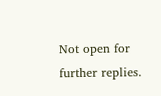Not open for further replies.